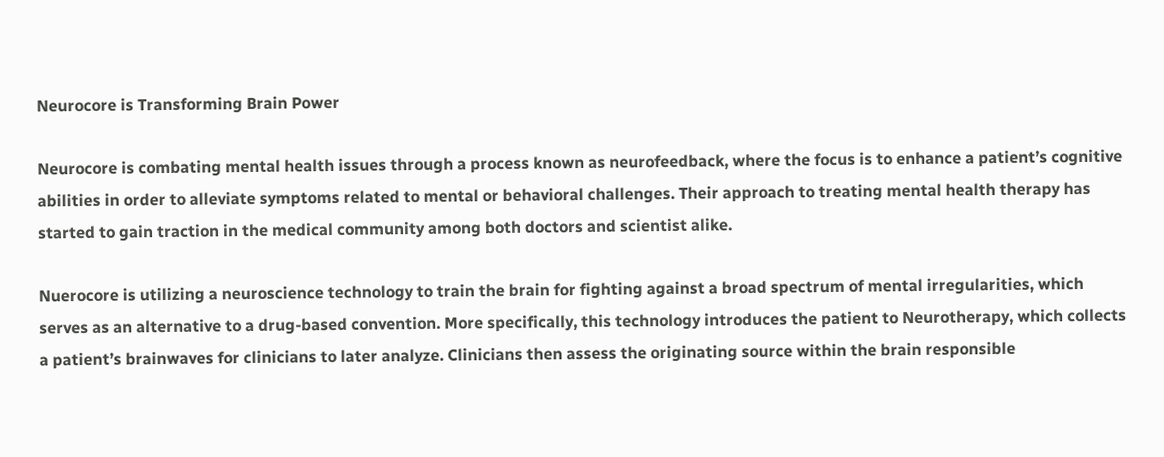Neurocore is Transforming Brain Power

Neurocore is combating mental health issues through a process known as neurofeedback, where the focus is to enhance a patient’s cognitive abilities in order to alleviate symptoms related to mental or behavioral challenges. Their approach to treating mental health therapy has started to gain traction in the medical community among both doctors and scientist alike.

Nuerocore is utilizing a neuroscience technology to train the brain for fighting against a broad spectrum of mental irregularities, which serves as an alternative to a drug-based convention. More specifically, this technology introduces the patient to Neurotherapy, which collects a patient’s brainwaves for clinicians to later analyze. Clinicians then assess the originating source within the brain responsible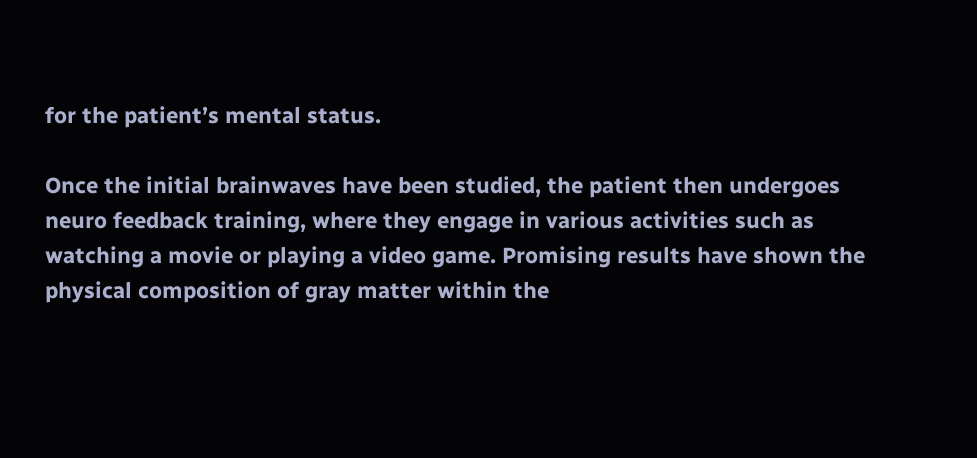for the patient’s mental status.

Once the initial brainwaves have been studied, the patient then undergoes neuro feedback training, where they engage in various activities such as watching a movie or playing a video game. Promising results have shown the physical composition of gray matter within the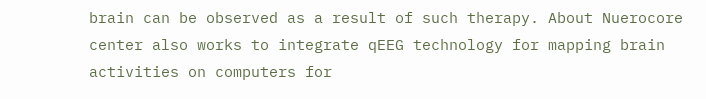brain can be observed as a result of such therapy. About Nuerocore center also works to integrate qEEG technology for mapping brain activities on computers for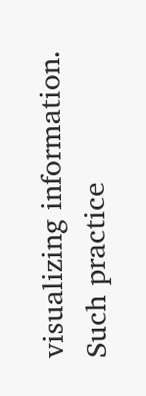visualizing information. Such practice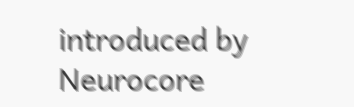introduced by Neurocore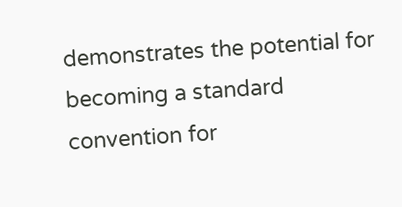demonstrates the potential for becoming a standard convention for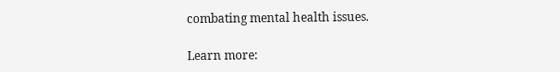combating mental health issues.

Learn more: